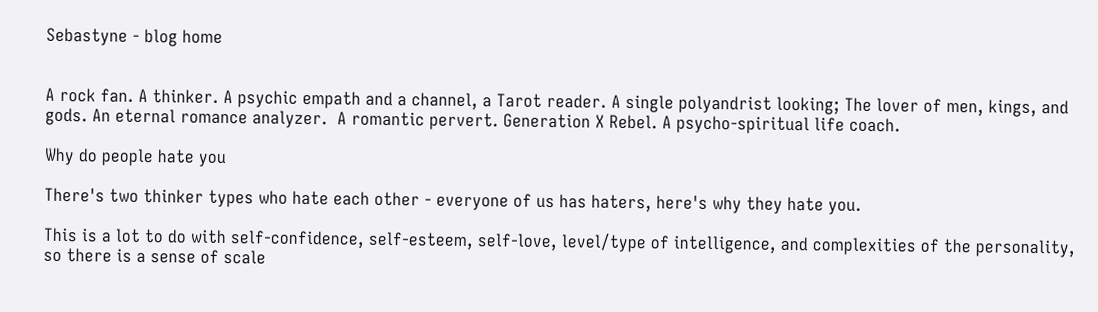Sebastyne - blog home


A rock fan. A thinker. A psychic empath and a channel, a Tarot reader. A single polyandrist looking; The lover of men, kings, and gods. An eternal romance analyzer.  A romantic pervert. Generation X Rebel. A psycho-spiritual life coach.

Why do people hate you

There's two thinker types who hate each other - everyone of us has haters, here's why they hate you.

This is a lot to do with self-confidence, self-esteem, self-love, level/type of intelligence, and complexities of the personality, so there is a sense of scale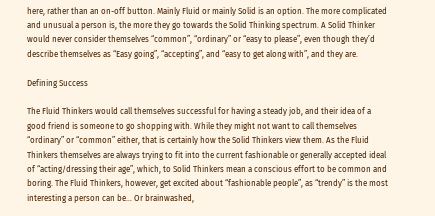here, rather than an on-off button. Mainly Fluid or mainly Solid is an option. The more complicated and unusual a person is, the more they go towards the Solid Thinking spectrum. A Solid Thinker would never consider themselves “common”, “ordinary” or “easy to please”, even though they’d describe themselves as “Easy going”, “accepting”, and “easy to get along with”, and they are.

Defining Success

The Fluid Thinkers would call themselves successful for having a steady job, and their idea of a good friend is someone to go shopping with. While they might not want to call themselves “ordinary” or “common” either, that is certainly how the Solid Thinkers view them. As the Fluid Thinkers themselves are always trying to fit into the current fashionable or generally accepted ideal of “acting/dressing their age”, which, to Solid Thinkers mean a conscious effort to be common and boring. The Fluid Thinkers, however, get excited about “fashionable people”, as “trendy” is the most interesting a person can be… Or brainwashed,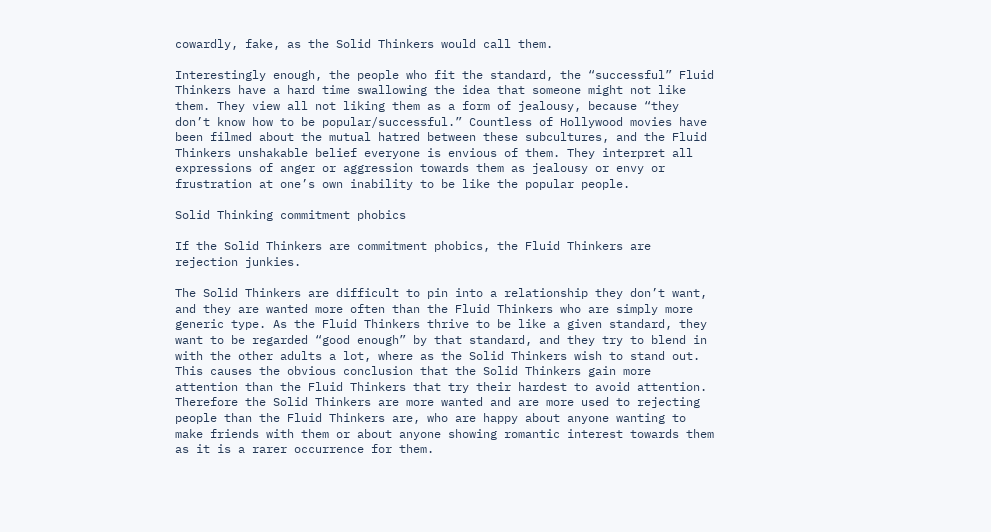cowardly, fake, as the Solid Thinkers would call them.

Interestingly enough, the people who fit the standard, the “successful” Fluid Thinkers have a hard time swallowing the idea that someone might not like them. They view all not liking them as a form of jealousy, because “they don’t know how to be popular/successful.” Countless of Hollywood movies have been filmed about the mutual hatred between these subcultures, and the Fluid Thinkers unshakable belief everyone is envious of them. They interpret all expressions of anger or aggression towards them as jealousy or envy or frustration at one’s own inability to be like the popular people.

Solid Thinking commitment phobics

If the Solid Thinkers are commitment phobics, the Fluid Thinkers are rejection junkies.

The Solid Thinkers are difficult to pin into a relationship they don’t want, and they are wanted more often than the Fluid Thinkers who are simply more generic type. As the Fluid Thinkers thrive to be like a given standard, they want to be regarded “good enough” by that standard, and they try to blend in with the other adults a lot, where as the Solid Thinkers wish to stand out. This causes the obvious conclusion that the Solid Thinkers gain more attention than the Fluid Thinkers that try their hardest to avoid attention. Therefore the Solid Thinkers are more wanted and are more used to rejecting people than the Fluid Thinkers are, who are happy about anyone wanting to make friends with them or about anyone showing romantic interest towards them as it is a rarer occurrence for them.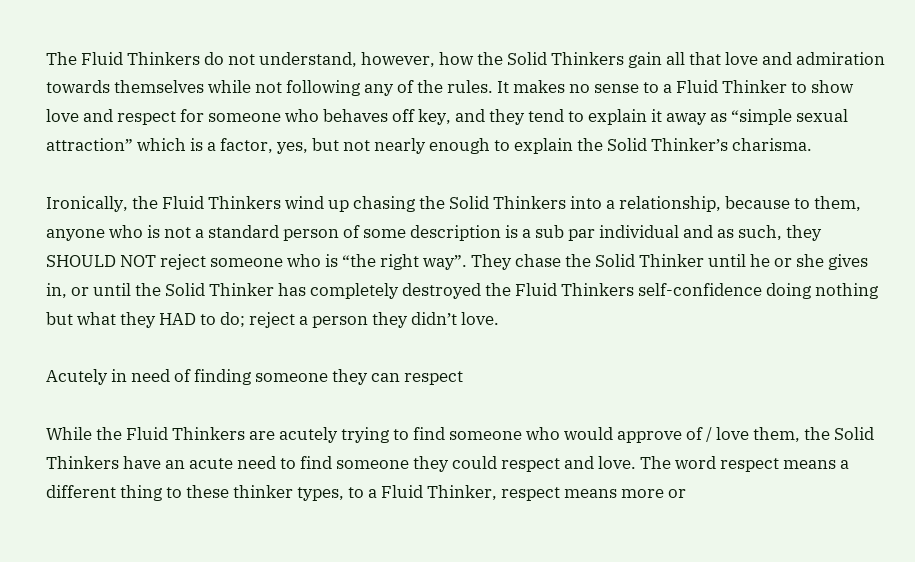The Fluid Thinkers do not understand, however, how the Solid Thinkers gain all that love and admiration towards themselves while not following any of the rules. It makes no sense to a Fluid Thinker to show love and respect for someone who behaves off key, and they tend to explain it away as “simple sexual attraction” which is a factor, yes, but not nearly enough to explain the Solid Thinker’s charisma.

Ironically, the Fluid Thinkers wind up chasing the Solid Thinkers into a relationship, because to them, anyone who is not a standard person of some description is a sub par individual and as such, they SHOULD NOT reject someone who is “the right way”. They chase the Solid Thinker until he or she gives in, or until the Solid Thinker has completely destroyed the Fluid Thinkers self-confidence doing nothing but what they HAD to do; reject a person they didn’t love.

Acutely in need of finding someone they can respect

While the Fluid Thinkers are acutely trying to find someone who would approve of / love them, the Solid Thinkers have an acute need to find someone they could respect and love. The word respect means a different thing to these thinker types, to a Fluid Thinker, respect means more or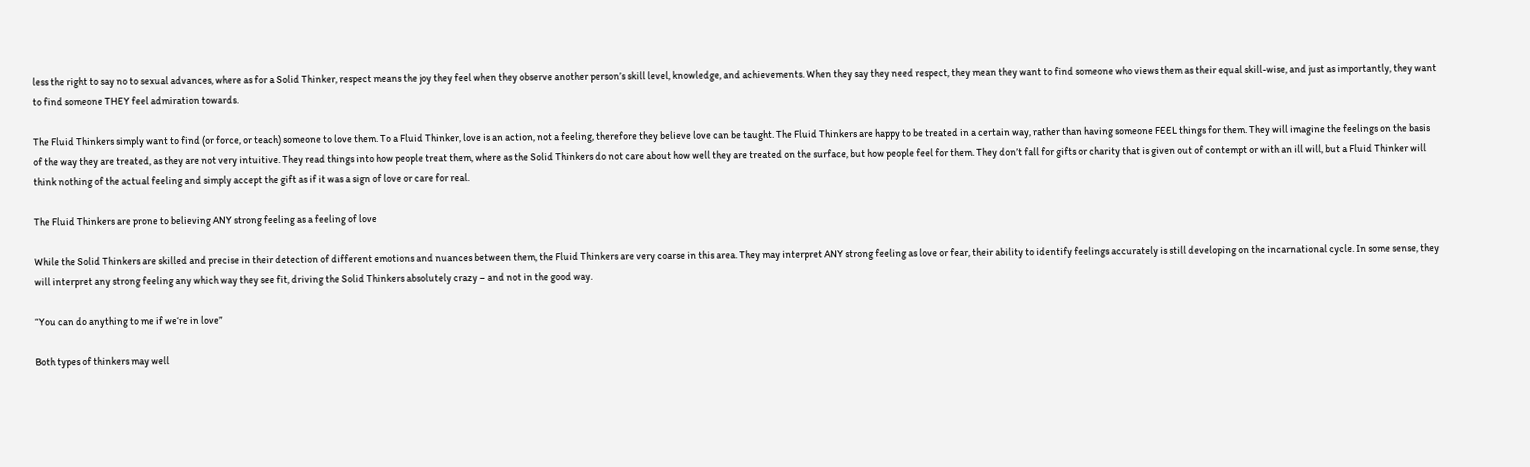less the right to say no to sexual advances, where as for a Solid Thinker, respect means the joy they feel when they observe another person’s skill level, knowledge, and achievements. When they say they need respect, they mean they want to find someone who views them as their equal skill-wise, and just as importantly, they want to find someone THEY feel admiration towards.

The Fluid Thinkers simply want to find (or force, or teach) someone to love them. To a Fluid Thinker, love is an action, not a feeling, therefore they believe love can be taught. The Fluid Thinkers are happy to be treated in a certain way, rather than having someone FEEL things for them. They will imagine the feelings on the basis of the way they are treated, as they are not very intuitive. They read things into how people treat them, where as the Solid Thinkers do not care about how well they are treated on the surface, but how people feel for them. They don’t fall for gifts or charity that is given out of contempt or with an ill will, but a Fluid Thinker will think nothing of the actual feeling and simply accept the gift as if it was a sign of love or care for real.

The Fluid Thinkers are prone to believing ANY strong feeling as a feeling of love

While the Solid Thinkers are skilled and precise in their detection of different emotions and nuances between them, the Fluid Thinkers are very coarse in this area. They may interpret ANY strong feeling as love or fear, their ability to identify feelings accurately is still developing on the incarnational cycle. In some sense, they will interpret any strong feeling any which way they see fit, driving the Solid Thinkers absolutely crazy – and not in the good way.

“You can do anything to me if we‘re in love”

Both types of thinkers may well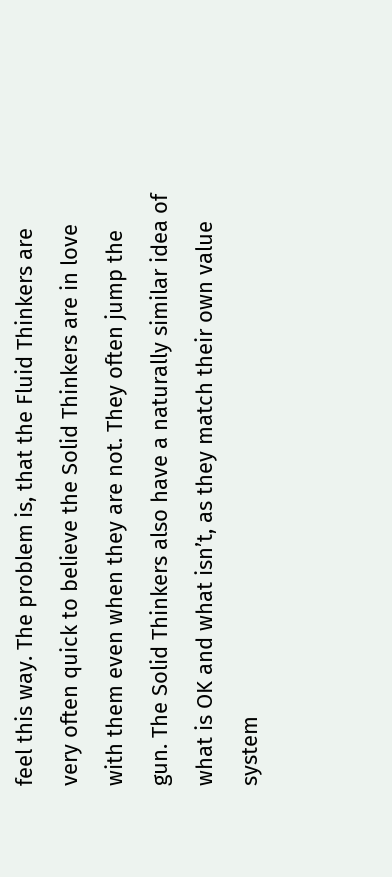feel this way. The problem is, that the Fluid Thinkers are very often quick to believe the Solid Thinkers are in love with them even when they are not. They often jump the gun. The Solid Thinkers also have a naturally similar idea of what is OK and what isn’t, as they match their own value system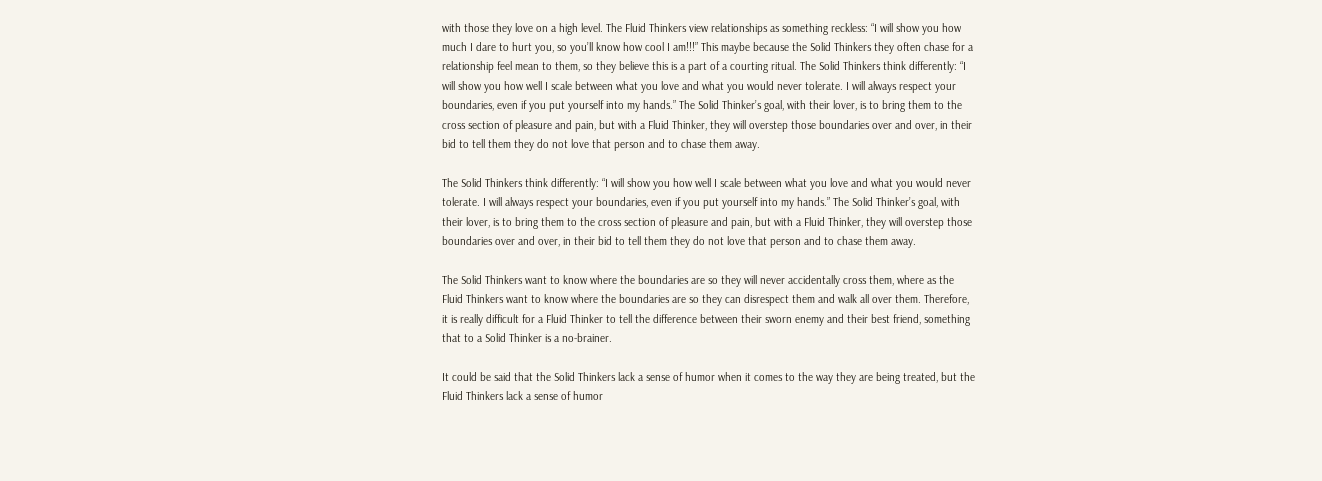with those they love on a high level. The Fluid Thinkers view relationships as something reckless: “I will show you how much I dare to hurt you, so you’ll know how cool I am!!!” This maybe because the Solid Thinkers they often chase for a relationship feel mean to them, so they believe this is a part of a courting ritual. The Solid Thinkers think differently: “I will show you how well I scale between what you love and what you would never tolerate. I will always respect your boundaries, even if you put yourself into my hands.” The Solid Thinker’s goal, with their lover, is to bring them to the cross section of pleasure and pain, but with a Fluid Thinker, they will overstep those boundaries over and over, in their bid to tell them they do not love that person and to chase them away.

The Solid Thinkers think differently: “I will show you how well I scale between what you love and what you would never tolerate. I will always respect your boundaries, even if you put yourself into my hands.” The Solid Thinker’s goal, with their lover, is to bring them to the cross section of pleasure and pain, but with a Fluid Thinker, they will overstep those boundaries over and over, in their bid to tell them they do not love that person and to chase them away.

The Solid Thinkers want to know where the boundaries are so they will never accidentally cross them, where as the Fluid Thinkers want to know where the boundaries are so they can disrespect them and walk all over them. Therefore, it is really difficult for a Fluid Thinker to tell the difference between their sworn enemy and their best friend, something that to a Solid Thinker is a no-brainer.

It could be said that the Solid Thinkers lack a sense of humor when it comes to the way they are being treated, but the Fluid Thinkers lack a sense of humor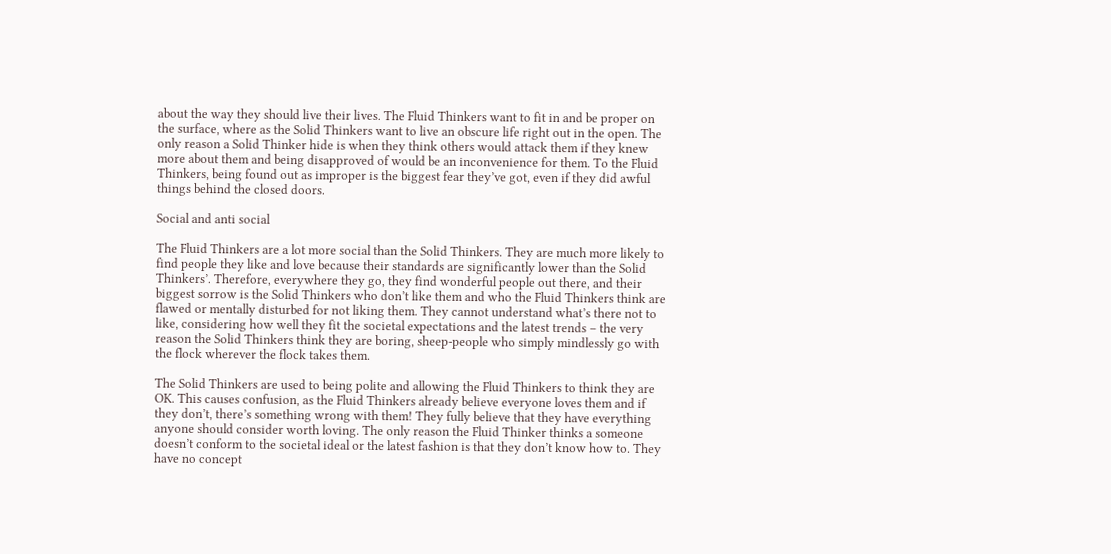about the way they should live their lives. The Fluid Thinkers want to fit in and be proper on the surface, where as the Solid Thinkers want to live an obscure life right out in the open. The only reason a Solid Thinker hide is when they think others would attack them if they knew more about them and being disapproved of would be an inconvenience for them. To the Fluid Thinkers, being found out as improper is the biggest fear they’ve got, even if they did awful things behind the closed doors.

Social and anti social

The Fluid Thinkers are a lot more social than the Solid Thinkers. They are much more likely to find people they like and love because their standards are significantly lower than the Solid Thinkers’. Therefore, everywhere they go, they find wonderful people out there, and their biggest sorrow is the Solid Thinkers who don’t like them and who the Fluid Thinkers think are flawed or mentally disturbed for not liking them. They cannot understand what’s there not to like, considering how well they fit the societal expectations and the latest trends – the very reason the Solid Thinkers think they are boring, sheep-people who simply mindlessly go with the flock wherever the flock takes them.

The Solid Thinkers are used to being polite and allowing the Fluid Thinkers to think they are OK. This causes confusion, as the Fluid Thinkers already believe everyone loves them and if they don’t, there’s something wrong with them! They fully believe that they have everything anyone should consider worth loving. The only reason the Fluid Thinker thinks a someone doesn’t conform to the societal ideal or the latest fashion is that they don’t know how to. They have no concept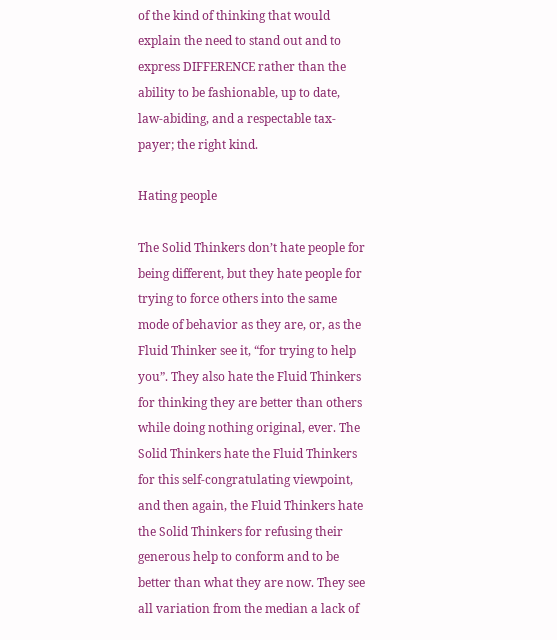of the kind of thinking that would explain the need to stand out and to express DIFFERENCE rather than the ability to be fashionable, up to date, law-abiding, and a respectable tax-payer; the right kind.

Hating people

The Solid Thinkers don’t hate people for being different, but they hate people for trying to force others into the same mode of behavior as they are, or, as the Fluid Thinker see it, “for trying to help you”. They also hate the Fluid Thinkers for thinking they are better than others while doing nothing original, ever. The Solid Thinkers hate the Fluid Thinkers for this self-congratulating viewpoint, and then again, the Fluid Thinkers hate the Solid Thinkers for refusing their generous help to conform and to be better than what they are now. They see all variation from the median a lack of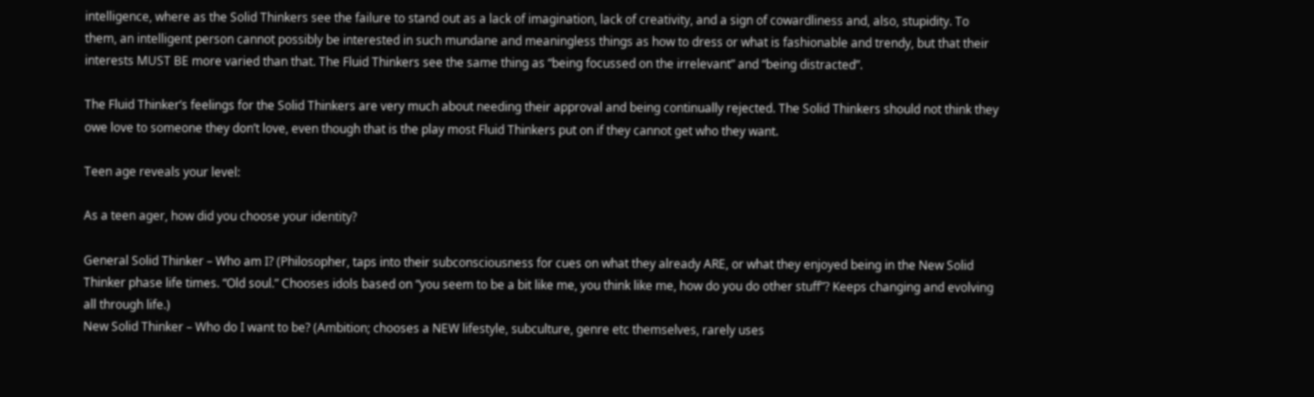intelligence, where as the Solid Thinkers see the failure to stand out as a lack of imagination, lack of creativity, and a sign of cowardliness and, also, stupidity. To them, an intelligent person cannot possibly be interested in such mundane and meaningless things as how to dress or what is fashionable and trendy, but that their interests MUST BE more varied than that. The Fluid Thinkers see the same thing as “being focussed on the irrelevant” and “being distracted”.

The Fluid Thinker’s feelings for the Solid Thinkers are very much about needing their approval and being continually rejected. The Solid Thinkers should not think they owe love to someone they don’t love, even though that is the play most Fluid Thinkers put on if they cannot get who they want.

Teen age reveals your level:

As a teen ager, how did you choose your identity?

General Solid Thinker – Who am I? (Philosopher, taps into their subconsciousness for cues on what they already ARE, or what they enjoyed being in the New Solid Thinker phase life times. “Old soul.” Chooses idols based on “you seem to be a bit like me, you think like me, how do you do other stuff”? Keeps changing and evolving all through life.)
New Solid Thinker – Who do I want to be? (Ambition; chooses a NEW lifestyle, subculture, genre etc themselves, rarely uses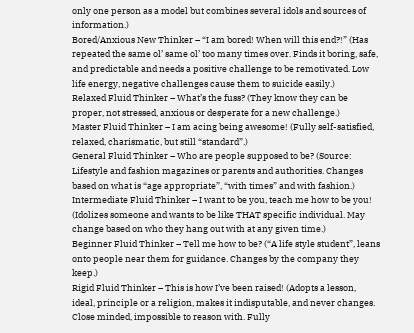only one person as a model but combines several idols and sources of information.)
Bored/Anxious New Thinker – “I am bored! When will this end?!” (Has repeated the same ol’ same ol’ too many times over. Finds it boring, safe, and predictable and needs a positive challenge to be remotivated. Low life energy, negative challenges cause them to suicide easily.)
Relaxed Fluid Thinker – What’s the fuss? (They know they can be proper, not stressed, anxious or desperate for a new challenge.)
Master Fluid Thinker – I am acing being awesome! (Fully self-satisfied, relaxed, charismatic, but still “standard”.)
General Fluid Thinker – Who are people supposed to be? (Source: Lifestyle and fashion magazines or parents and authorities. Changes based on what is “age appropriate”, “with times” and with fashion.)
Intermediate Fluid Thinker – I want to be you, teach me how to be you! (Idolizes someone and wants to be like THAT specific individual. May change based on who they hang out with at any given time.)
Beginner Fluid Thinker – Tell me how to be? (“A life style student”, leans onto people near them for guidance. Changes by the company they keep.)
Rigid Fluid Thinker – This is how I’ve been raised! (Adopts a lesson, ideal, principle or a religion, makes it indisputable, and never changes. Close minded, impossible to reason with. Fully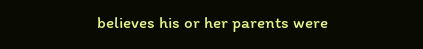believes his or her parents were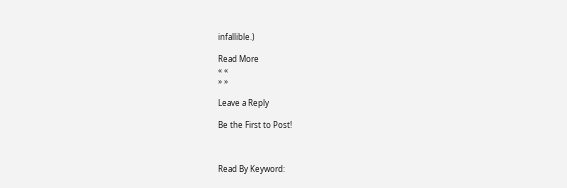infallible.)

Read More
« «
» »

Leave a Reply

Be the First to Post!



Read By Keyword: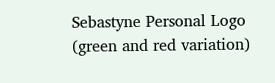Sebastyne Personal Logo (green and red variation)